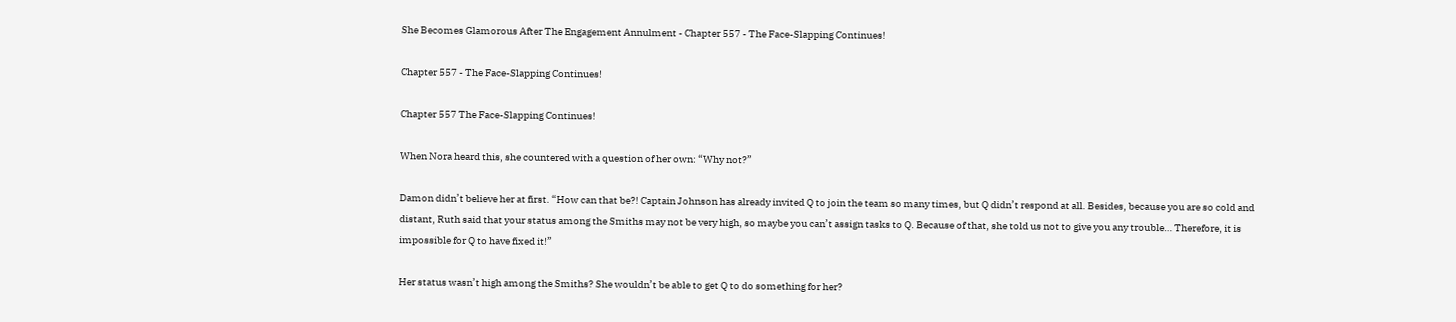She Becomes Glamorous After The Engagement Annulment - Chapter 557 - The Face-Slapping Continues!

Chapter 557 - The Face-Slapping Continues!

Chapter 557 The Face-Slapping Continues!

When Nora heard this, she countered with a question of her own: “Why not?”

Damon didn’t believe her at first. “How can that be?! Captain Johnson has already invited Q to join the team so many times, but Q didn’t respond at all. Besides, because you are so cold and distant, Ruth said that your status among the Smiths may not be very high, so maybe you can’t assign tasks to Q. Because of that, she told us not to give you any trouble… Therefore, it is impossible for Q to have fixed it!”

Her status wasn’t high among the Smiths? She wouldn’t be able to get Q to do something for her?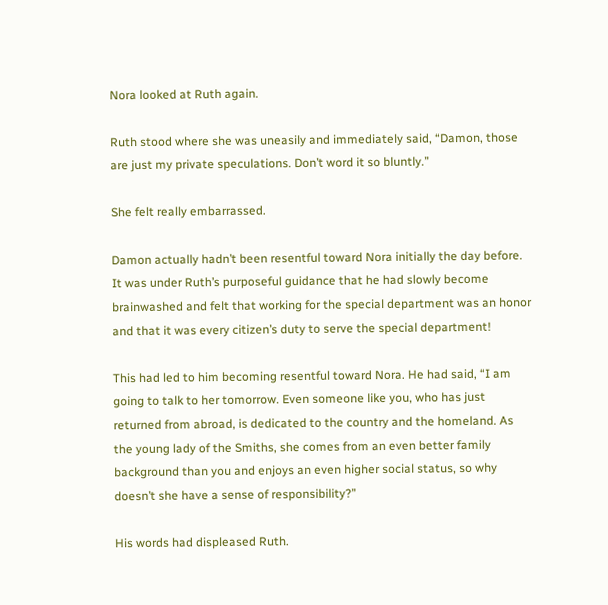Nora looked at Ruth again.

Ruth stood where she was uneasily and immediately said, “Damon, those are just my private speculations. Don’t word it so bluntly.”

She felt really embarrassed.

Damon actually hadn’t been resentful toward Nora initially the day before. It was under Ruth’s purposeful guidance that he had slowly become brainwashed and felt that working for the special department was an honor and that it was every citizen’s duty to serve the special department!

This had led to him becoming resentful toward Nora. He had said, “I am going to talk to her tomorrow. Even someone like you, who has just returned from abroad, is dedicated to the country and the homeland. As the young lady of the Smiths, she comes from an even better family background than you and enjoys an even higher social status, so why doesn’t she have a sense of responsibility?”

His words had displeased Ruth.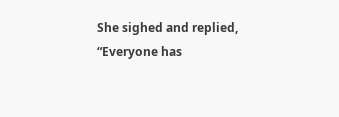She sighed and replied, “Everyone has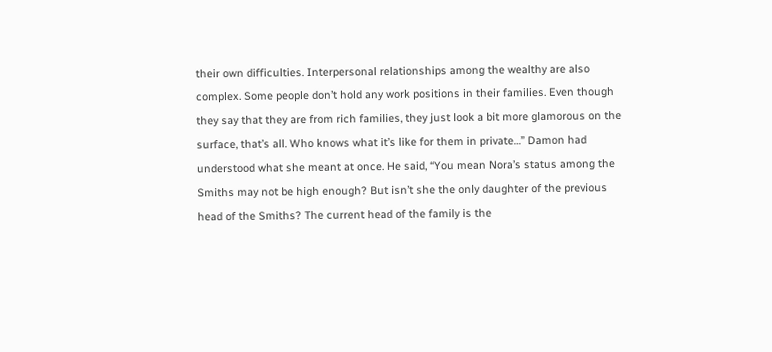their own difficulties. Interpersonal relationships among the wealthy are also complex. Some people don’t hold any work positions in their families. Even though they say that they are from rich families, they just look a bit more glamorous on the surface, that’s all. Who knows what it’s like for them in private…” Damon had understood what she meant at once. He said, “You mean Nora’s status among the Smiths may not be high enough? But isn’t she the only daughter of the previous head of the Smiths? The current head of the family is the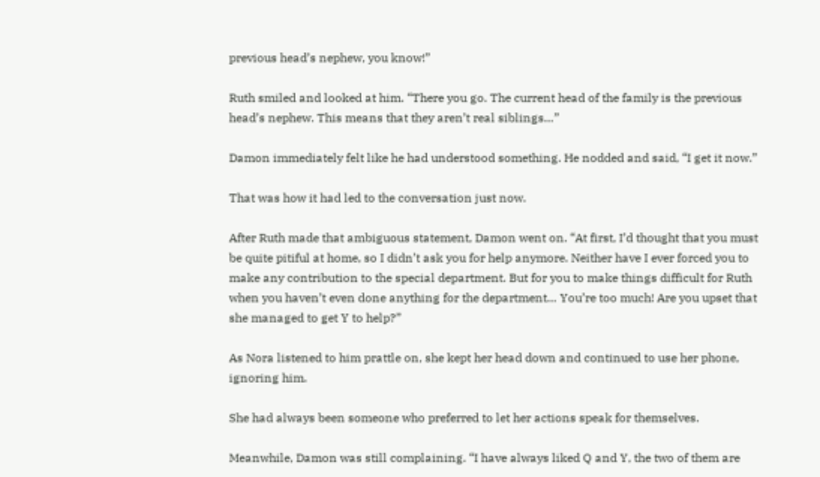previous head’s nephew, you know!”

Ruth smiled and looked at him. “There you go. The current head of the family is the previous head’s nephew. This means that they aren’t real siblings…”

Damon immediately felt like he had understood something. He nodded and said, “I get it now.”

That was how it had led to the conversation just now.

After Ruth made that ambiguous statement, Damon went on. “At first, I’d thought that you must be quite pitiful at home, so I didn’t ask you for help anymore. Neither have I ever forced you to make any contribution to the special department. But for you to make things difficult for Ruth when you haven’t even done anything for the department… You’re too much! Are you upset that she managed to get Y to help?”

As Nora listened to him prattle on, she kept her head down and continued to use her phone, ignoring him.

She had always been someone who preferred to let her actions speak for themselves.

Meanwhile, Damon was still complaining. “I have always liked Q and Y, the two of them are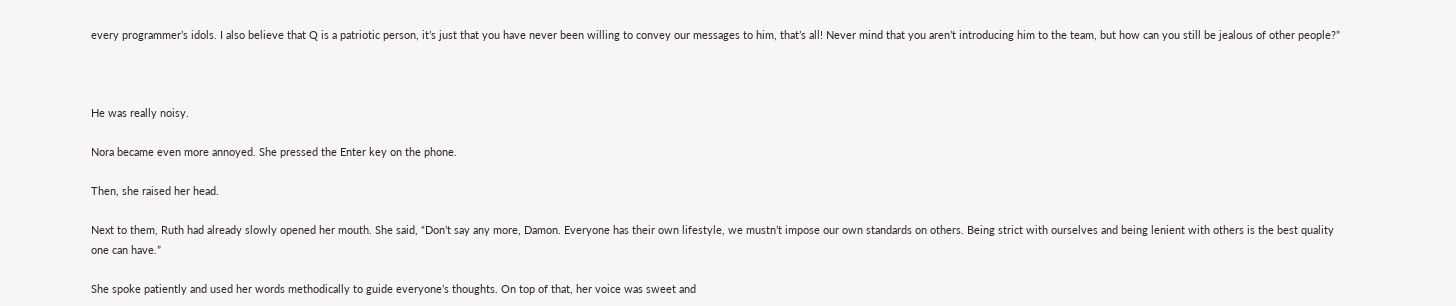every programmer’s idols. I also believe that Q is a patriotic person, it’s just that you have never been willing to convey our messages to him, that’s all! Never mind that you aren’t introducing him to the team, but how can you still be jealous of other people?”



He was really noisy.

Nora became even more annoyed. She pressed the Enter key on the phone.

Then, she raised her head.

Next to them, Ruth had already slowly opened her mouth. She said, “Don’t say any more, Damon. Everyone has their own lifestyle, we mustn’t impose our own standards on others. Being strict with ourselves and being lenient with others is the best quality one can have.”

She spoke patiently and used her words methodically to guide everyone’s thoughts. On top of that, her voice was sweet and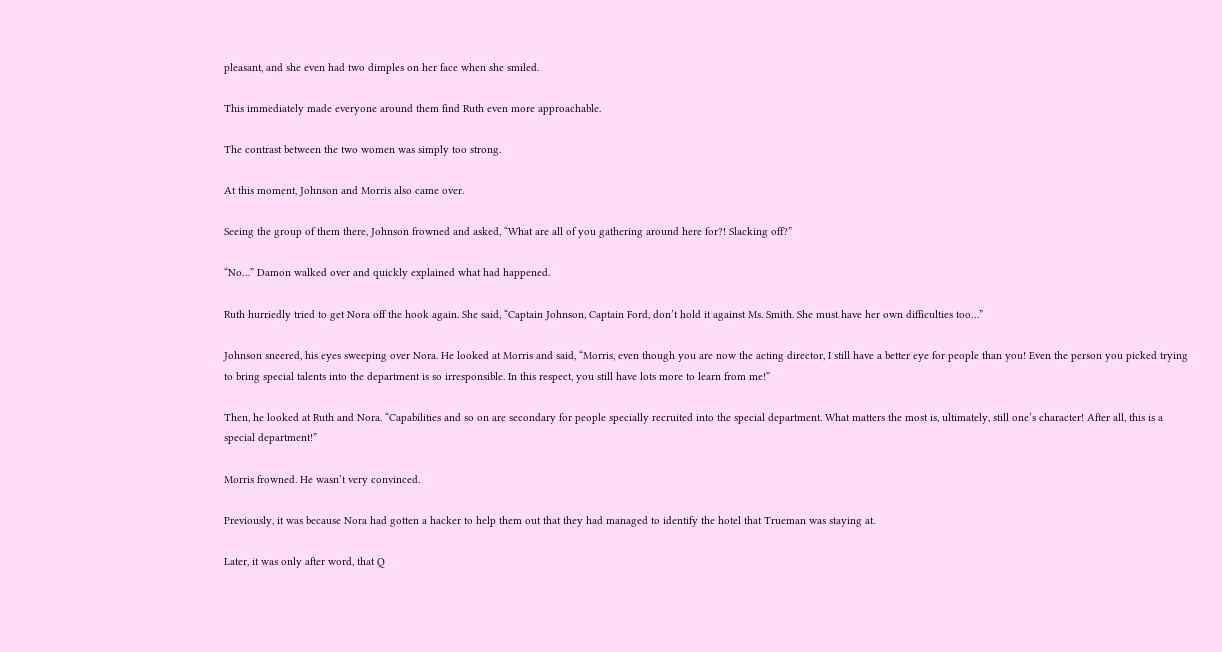pleasant, and she even had two dimples on her face when she smiled.

This immediately made everyone around them find Ruth even more approachable.

The contrast between the two women was simply too strong.

At this moment, Johnson and Morris also came over.

Seeing the group of them there, Johnson frowned and asked, “What are all of you gathering around here for?! Slacking off?”

“No…” Damon walked over and quickly explained what had happened.

Ruth hurriedly tried to get Nora off the hook again. She said, “Captain Johnson, Captain Ford, don’t hold it against Ms. Smith. She must have her own difficulties too…”

Johnson sneered, his eyes sweeping over Nora. He looked at Morris and said, “Morris, even though you are now the acting director, I still have a better eye for people than you! Even the person you picked trying to bring special talents into the department is so irresponsible. In this respect, you still have lots more to learn from me!”

Then, he looked at Ruth and Nora. “Capabilities and so on are secondary for people specially recruited into the special department. What matters the most is, ultimately, still one’s character! After all, this is a special department!”

Morris frowned. He wasn’t very convinced.

Previously, it was because Nora had gotten a hacker to help them out that they had managed to identify the hotel that Trueman was staying at.

Later, it was only after word, that Q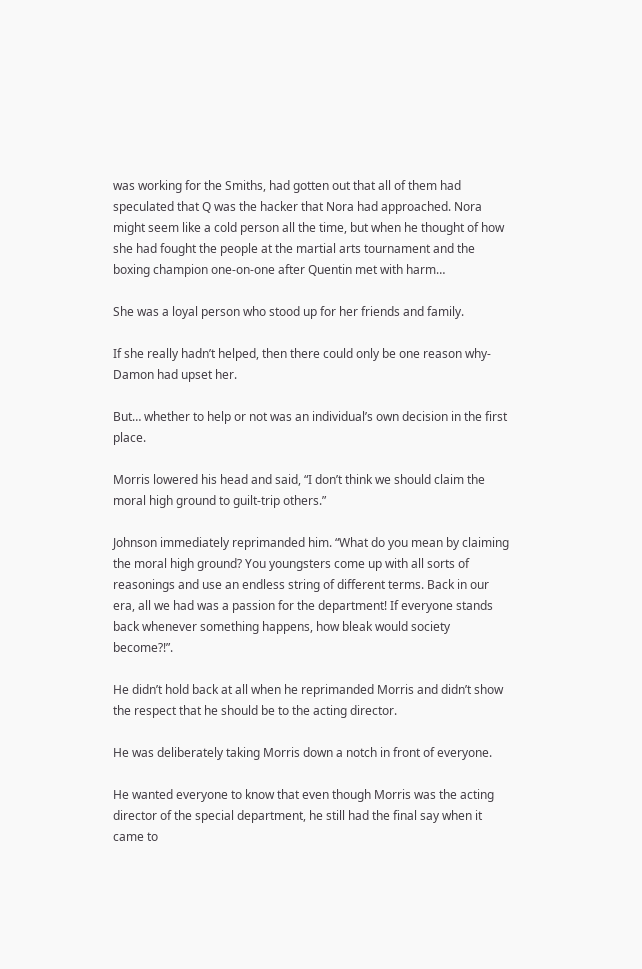was working for the Smiths, had gotten out that all of them had speculated that Q was the hacker that Nora had approached. Nora might seem like a cold person all the time, but when he thought of how she had fought the people at the martial arts tournament and the boxing champion one-on-one after Quentin met with harm…

She was a loyal person who stood up for her friends and family.

If she really hadn’t helped, then there could only be one reason why-Damon had upset her.

But… whether to help or not was an individual’s own decision in the first place.

Morris lowered his head and said, “I don’t think we should claim the moral high ground to guilt-trip others.”

Johnson immediately reprimanded him. “What do you mean by claiming the moral high ground? You youngsters come up with all sorts of reasonings and use an endless string of different terms. Back in our era, all we had was a passion for the department! If everyone stands back whenever something happens, how bleak would society become?!”.

He didn’t hold back at all when he reprimanded Morris and didn’t show the respect that he should be to the acting director.

He was deliberately taking Morris down a notch in front of everyone.

He wanted everyone to know that even though Morris was the acting director of the special department, he still had the final say when it came to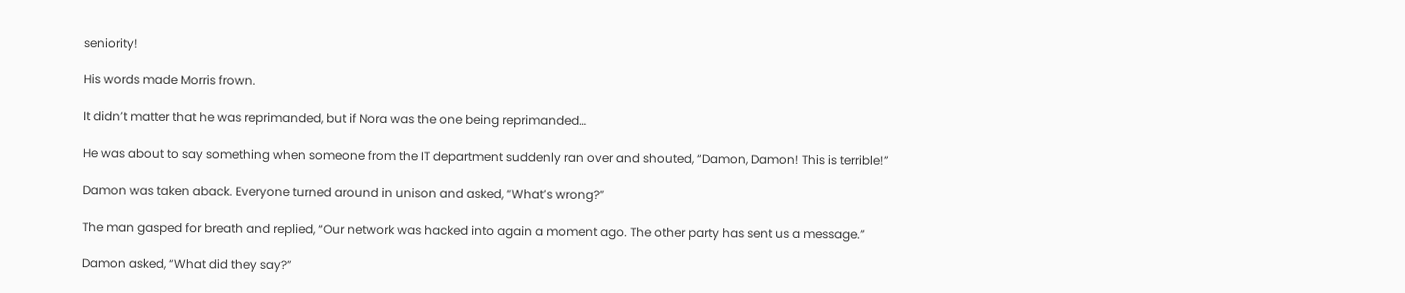seniority!

His words made Morris frown.

It didn’t matter that he was reprimanded, but if Nora was the one being reprimanded…

He was about to say something when someone from the IT department suddenly ran over and shouted, “Damon, Damon! This is terrible!”

Damon was taken aback. Everyone turned around in unison and asked, “What’s wrong?”

The man gasped for breath and replied, “Our network was hacked into again a moment ago. The other party has sent us a message.”

Damon asked, “What did they say?”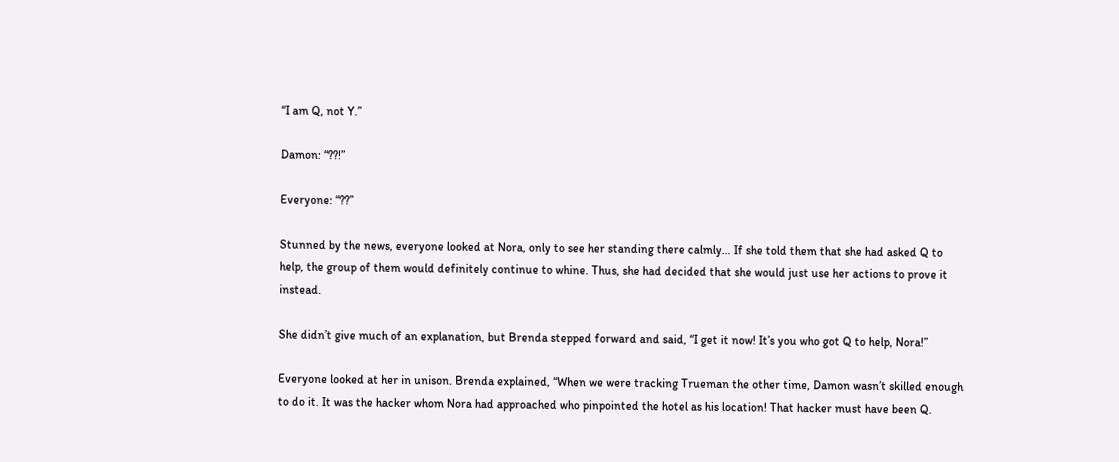“I am Q, not Y.”

Damon: “??!”

Everyone: “??”

Stunned by the news, everyone looked at Nora, only to see her standing there calmly… If she told them that she had asked Q to help, the group of them would definitely continue to whine. Thus, she had decided that she would just use her actions to prove it instead.

She didn’t give much of an explanation, but Brenda stepped forward and said, “I get it now! It’s you who got Q to help, Nora!”

Everyone looked at her in unison. Brenda explained, “When we were tracking Trueman the other time, Damon wasn’t skilled enough to do it. It was the hacker whom Nora had approached who pinpointed the hotel as his location! That hacker must have been Q.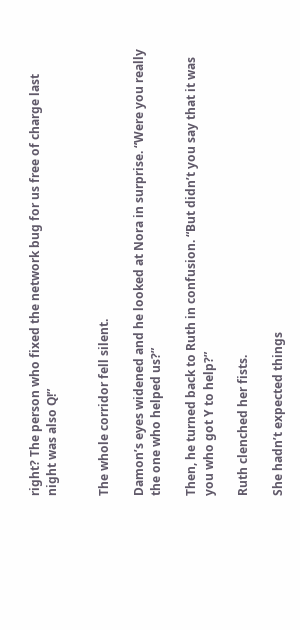right? The person who fixed the network bug for us free of charge last night was also Q!”


The whole corridor fell silent.

Damon’s eyes widened and he looked at Nora in surprise. “Were you really the one who helped us?”

Then, he turned back to Ruth in confusion. “But didn’t you say that it was you who got Y to help?”

Ruth clenched her fists.

She hadn’t expected things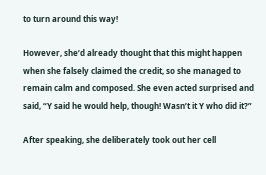to turn around this way!

However, she’d already thought that this might happen when she falsely claimed the credit, so she managed to remain calm and composed. She even acted surprised and said, “Y said he would help, though! Wasn’t it Y who did it?”

After speaking, she deliberately took out her cell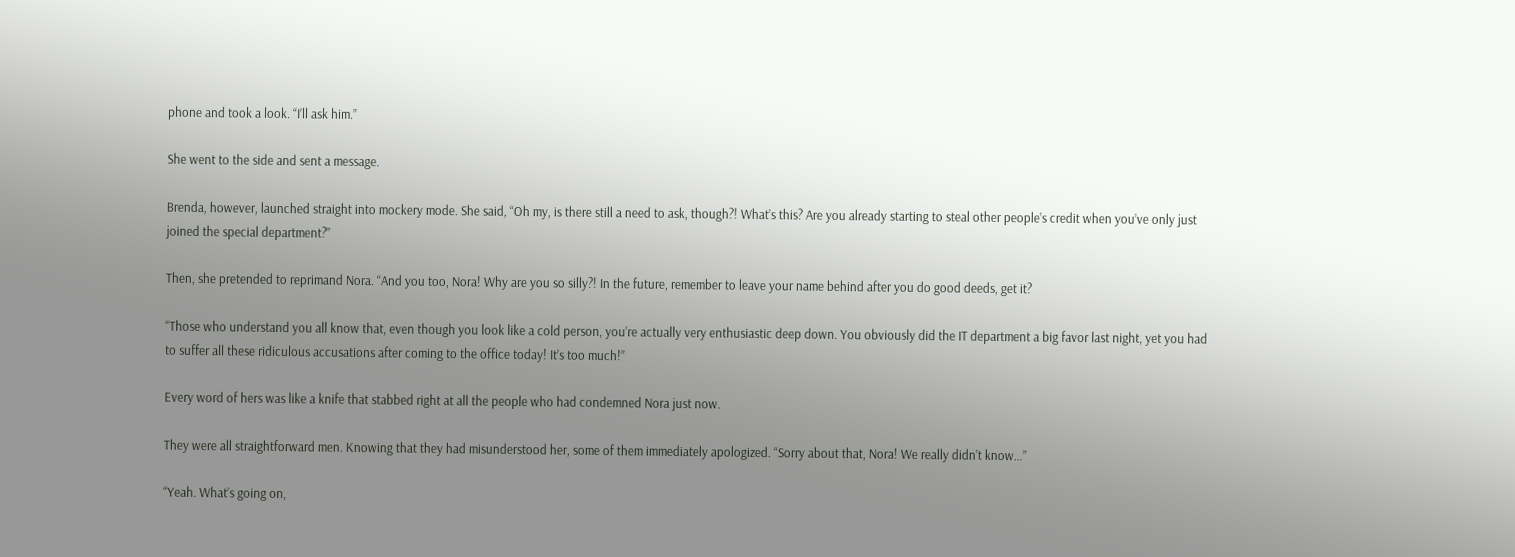phone and took a look. “I’ll ask him.”

She went to the side and sent a message.

Brenda, however, launched straight into mockery mode. She said, “Oh my, is there still a need to ask, though?! What’s this? Are you already starting to steal other people’s credit when you’ve only just joined the special department?”

Then, she pretended to reprimand Nora. “And you too, Nora! Why are you so silly?! In the future, remember to leave your name behind after you do good deeds, get it?

“Those who understand you all know that, even though you look like a cold person, you’re actually very enthusiastic deep down. You obviously did the IT department a big favor last night, yet you had to suffer all these ridiculous accusations after coming to the office today! It’s too much!”

Every word of hers was like a knife that stabbed right at all the people who had condemned Nora just now.

They were all straightforward men. Knowing that they had misunderstood her, some of them immediately apologized. “Sorry about that, Nora! We really didn’t know…”

“Yeah. What’s going on,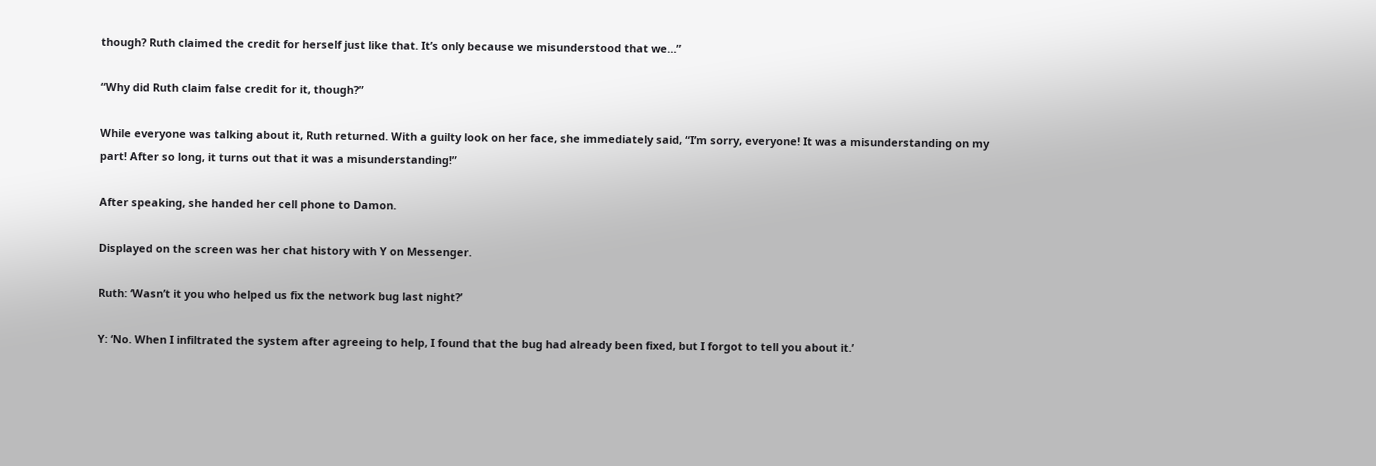though? Ruth claimed the credit for herself just like that. It’s only because we misunderstood that we…”

“Why did Ruth claim false credit for it, though?”

While everyone was talking about it, Ruth returned. With a guilty look on her face, she immediately said, “I’m sorry, everyone! It was a misunderstanding on my part! After so long, it turns out that it was a misunderstanding!”

After speaking, she handed her cell phone to Damon.

Displayed on the screen was her chat history with Y on Messenger.

Ruth: ‘Wasn’t it you who helped us fix the network bug last night?’

Y: ‘No. When I infiltrated the system after agreeing to help, I found that the bug had already been fixed, but I forgot to tell you about it.’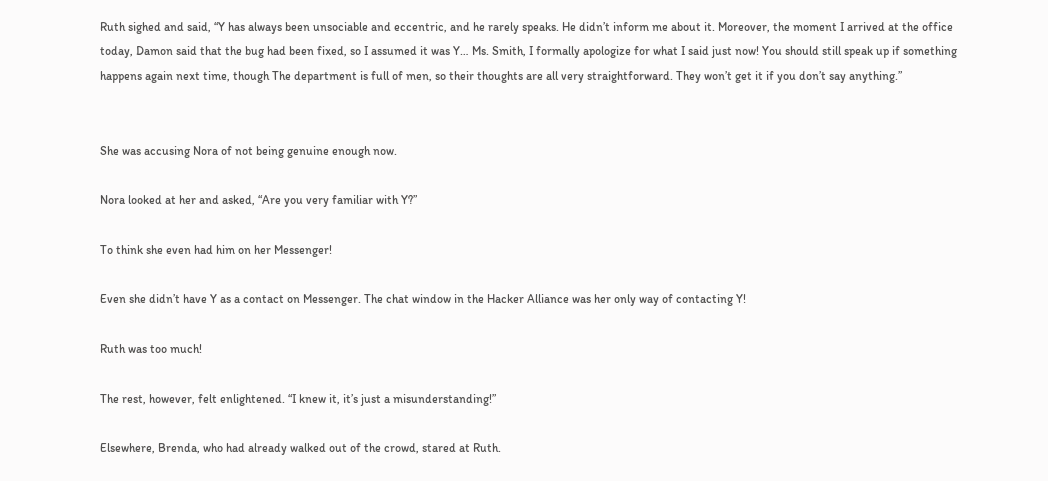Ruth sighed and said, “Y has always been unsociable and eccentric, and he rarely speaks. He didn’t inform me about it. Moreover, the moment I arrived at the office today, Damon said that the bug had been fixed, so I assumed it was Y… Ms. Smith, I formally apologize for what I said just now! You should still speak up if something happens again next time, though The department is full of men, so their thoughts are all very straightforward. They won’t get it if you don’t say anything.”


She was accusing Nora of not being genuine enough now.

Nora looked at her and asked, “Are you very familiar with Y?”

To think she even had him on her Messenger!

Even she didn’t have Y as a contact on Messenger. The chat window in the Hacker Alliance was her only way of contacting Y!

Ruth was too much!

The rest, however, felt enlightened. “I knew it, it’s just a misunderstanding!”

Elsewhere, Brenda, who had already walked out of the crowd, stared at Ruth.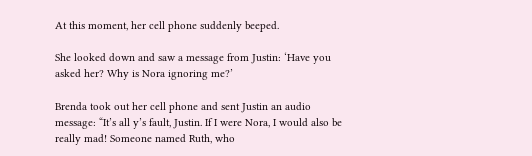At this moment, her cell phone suddenly beeped.

She looked down and saw a message from Justin: ‘Have you asked her? Why is Nora ignoring me?’

Brenda took out her cell phone and sent Justin an audio message: “It’s all y’s fault, Justin. If I were Nora, I would also be really mad! Someone named Ruth, who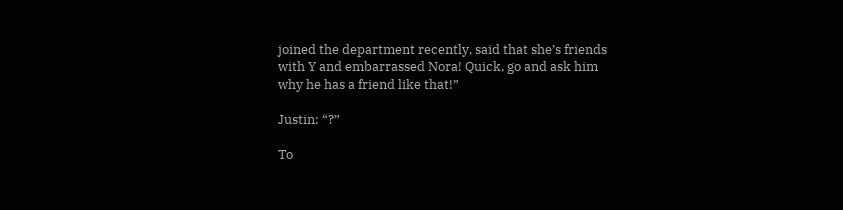joined the department recently, said that she’s friends with Y and embarrassed Nora! Quick, go and ask him why he has a friend like that!”

Justin: “?”

To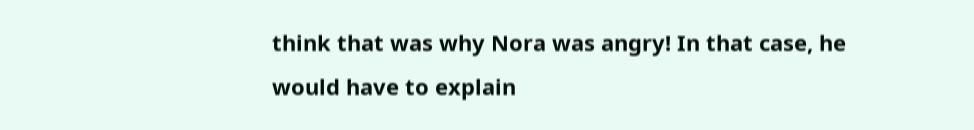think that was why Nora was angry! In that case, he would have to explain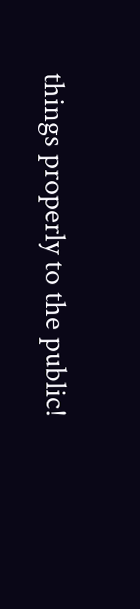things properly to the public!